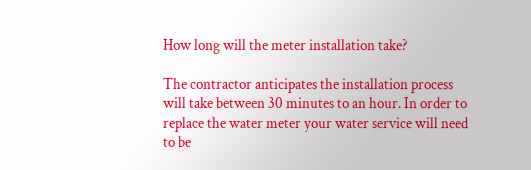How long will the meter installation take?

The contractor anticipates the installation process will take between 30 minutes to an hour. In order to replace the water meter your water service will need to be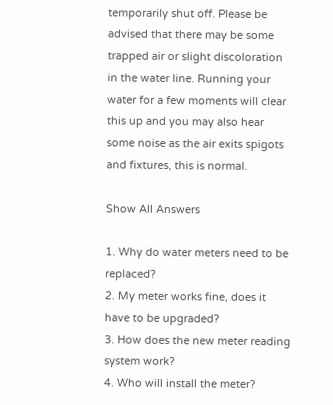temporarily shut off. Please be advised that there may be some trapped air or slight discoloration in the water line. Running your water for a few moments will clear this up and you may also hear some noise as the air exits spigots and fixtures, this is normal.

Show All Answers

1. Why do water meters need to be replaced?
2. My meter works fine, does it have to be upgraded?
3. How does the new meter reading system work?
4. Who will install the meter?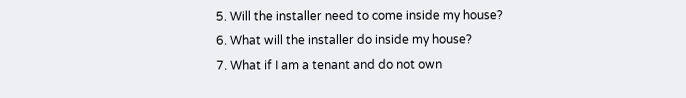5. Will the installer need to come inside my house?
6. What will the installer do inside my house?
7. What if I am a tenant and do not own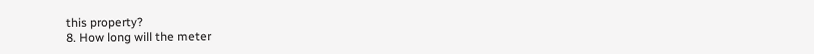this property?
8. How long will the meter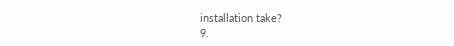installation take?
9.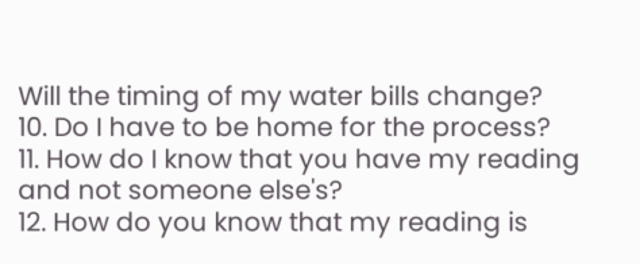Will the timing of my water bills change?
10. Do I have to be home for the process?
11. How do I know that you have my reading and not someone else's?
12. How do you know that my reading is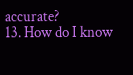accurate?
13. How do I know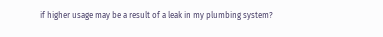if higher usage may be a result of a leak in my plumbing system?